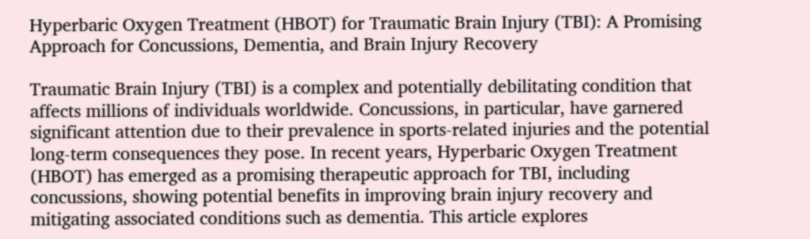Hyperbaric Oxygen Treatment (HBOT) for Traumatic Brain Injury (TBI): A Promising Approach for Concussions, Dementia, and Brain Injury Recovery

Traumatic Brain Injury (TBI) is a complex and potentially debilitating condition that affects millions of individuals worldwide. Concussions, in particular, have garnered significant attention due to their prevalence in sports-related injuries and the potential long-term consequences they pose. In recent years, Hyperbaric Oxygen Treatment (HBOT) has emerged as a promising therapeutic approach for TBI, including concussions, showing potential benefits in improving brain injury recovery and mitigating associated conditions such as dementia. This article explores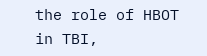the role of HBOT in TBI,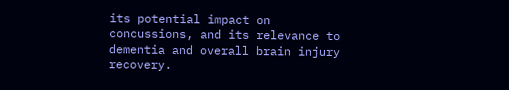its potential impact on concussions, and its relevance to dementia and overall brain injury recovery.